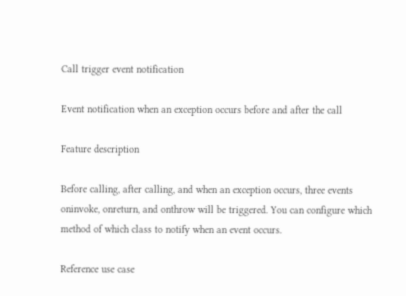Call trigger event notification

Event notification when an exception occurs before and after the call

Feature description

Before calling, after calling, and when an exception occurs, three events oninvoke, onreturn, and onthrow will be triggered. You can configure which method of which class to notify when an event occurs.

Reference use case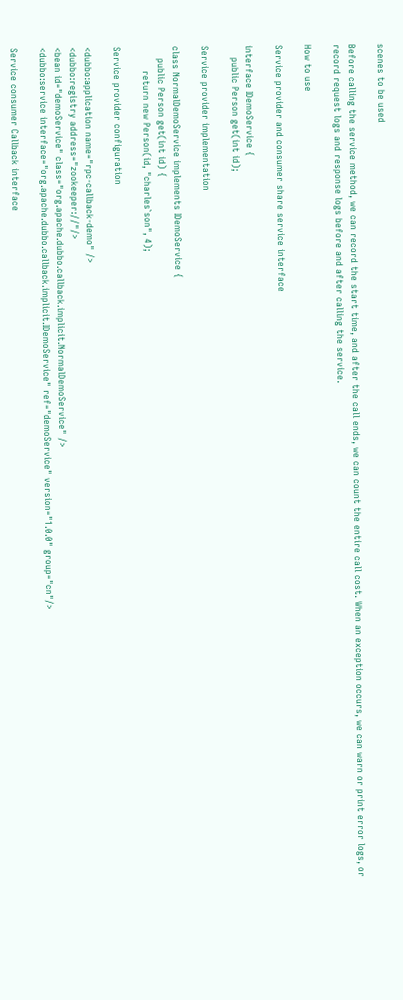scenes to be used

Before calling the service method, we can record the start time, and after the call ends, we can count the entire call cost. When an exception occurs, we can warn or print error logs, or record request logs and response logs before and after calling the service.

How to use

Service provider and consumer share service interface

interface IDemoService {
    public Person get(int id);

Service provider implementation

class NormalDemoService implements IDemoService {
    public Person get(int id) {
        return new Person(id, "charles`son", 4);

Service provider configuration

<dubbo:application name="rpc-callback-demo" />
<dubbo:registry address="zookeeper://"/>
<bean id="demoService" class="org.apache.dubbo.callback.implicit.NormalDemoService" />
<dubbo:service interface="org.apache.dubbo.callback.implicit.IDemoService" ref="demoService" version="1.0.0" group="cn"/>

Service consumer Callback interface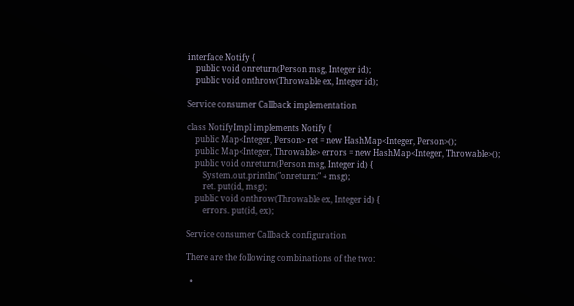interface Notify {
    public void onreturn(Person msg, Integer id);
    public void onthrow(Throwable ex, Integer id);

Service consumer Callback implementation

class NotifyImpl implements Notify {
    public Map<Integer, Person> ret = new HashMap<Integer, Person>();
    public Map<Integer, Throwable> errors = new HashMap<Integer, Throwable>();
    public void onreturn(Person msg, Integer id) {
        System.out.println("onreturn:" + msg);
        ret. put(id, msg);
    public void onthrow(Throwable ex, Integer id) {
        errors. put(id, ex);

Service consumer Callback configuration

There are the following combinations of the two:

  •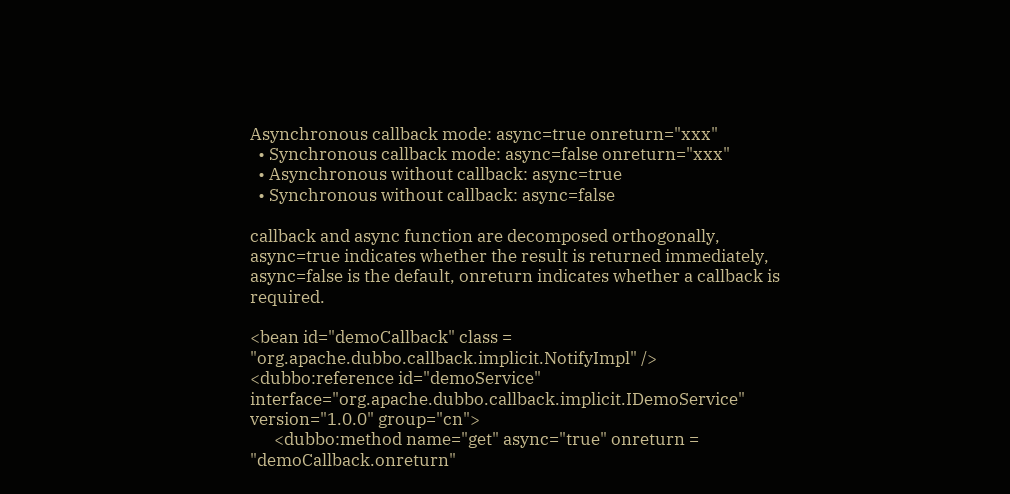Asynchronous callback mode: async=true onreturn="xxx"
  • Synchronous callback mode: async=false onreturn="xxx"
  • Asynchronous without callback: async=true
  • Synchronous without callback: async=false

callback and async function are decomposed orthogonally, async=true indicates whether the result is returned immediately, async=false is the default, onreturn indicates whether a callback is required.

<bean id="demoCallback" class = "org.apache.dubbo.callback.implicit.NotifyImpl" />
<dubbo:reference id="demoService" interface="org.apache.dubbo.callback.implicit.IDemoService" version="1.0.0" group="cn">
      <dubbo:method name="get" async="true" onreturn = "demoCallback.onreturn"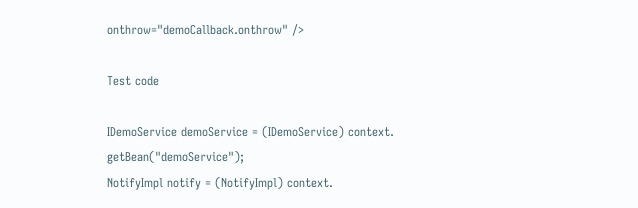onthrow="demoCallback.onthrow" />

Test code

IDemoService demoService = (IDemoService) context. getBean("demoService");
NotifyImpl notify = (NotifyImpl) context.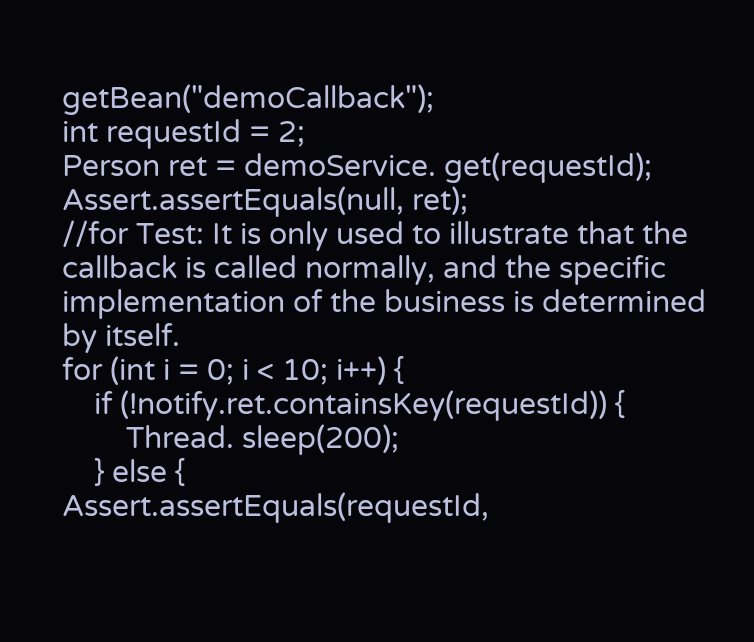getBean("demoCallback");
int requestId = 2;
Person ret = demoService. get(requestId);
Assert.assertEquals(null, ret);
//for Test: It is only used to illustrate that the callback is called normally, and the specific implementation of the business is determined by itself.
for (int i = 0; i < 10; i++) {
    if (!notify.ret.containsKey(requestId)) {
        Thread. sleep(200);
    } else {
Assert.assertEquals(requestId,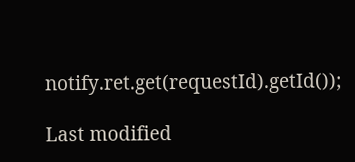notify.ret.get(requestId).getId());

Last modified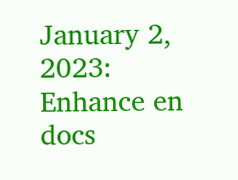January 2, 2023: Enhance en docs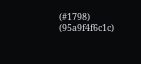(#1798) (95a9f4f6c1c)